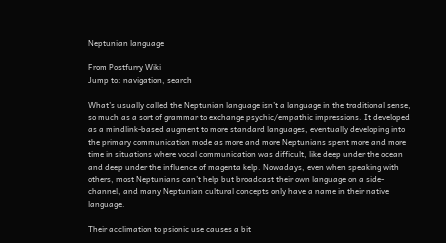Neptunian language

From Postfurry Wiki
Jump to: navigation, search

What’s usually called the Neptunian language isn’t a language in the traditional sense, so much as a sort of grammar to exchange psychic/empathic impressions. It developed as a mindlink-based augment to more standard languages, eventually developing into the primary communication mode as more and more Neptunians spent more and more time in situations where vocal communication was difficult, like deep under the ocean and deep under the influence of magenta kelp. Nowadays, even when speaking with others, most Neptunians can’t help but broadcast their own language on a side-channel, and many Neptunian cultural concepts only have a name in their native language.

Their acclimation to psionic use causes a bit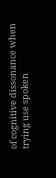of cognitive dissonance when trying use spoken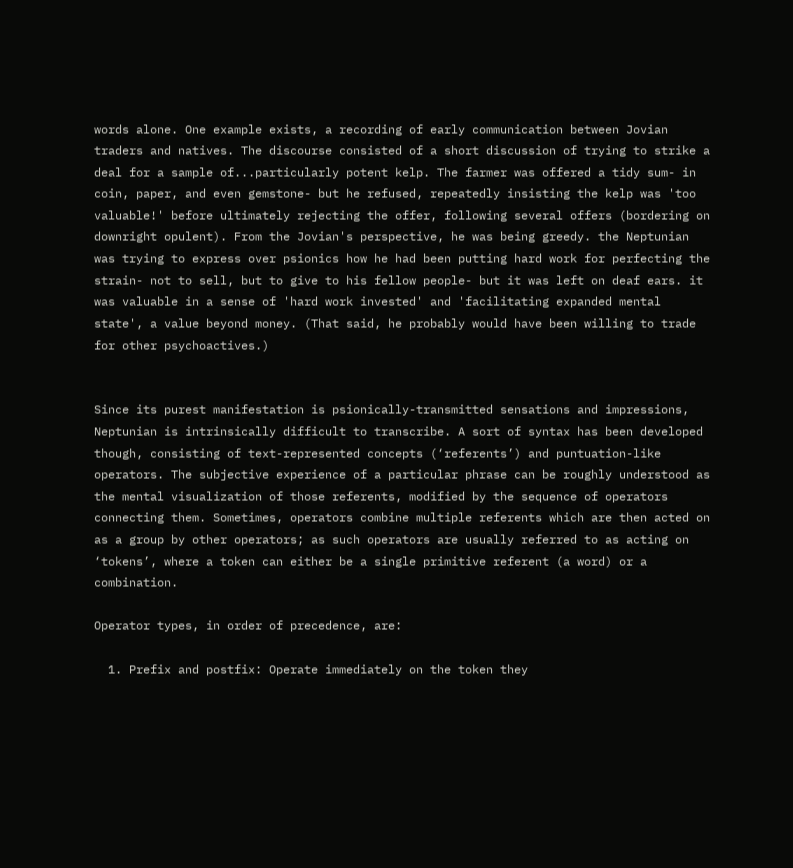words alone. One example exists, a recording of early communication between Jovian traders and natives. The discourse consisted of a short discussion of trying to strike a deal for a sample of...particularly potent kelp. The farmer was offered a tidy sum- in coin, paper, and even gemstone- but he refused, repeatedly insisting the kelp was 'too valuable!' before ultimately rejecting the offer, following several offers (bordering on downright opulent). From the Jovian's perspective, he was being greedy. the Neptunian was trying to express over psionics how he had been putting hard work for perfecting the strain- not to sell, but to give to his fellow people- but it was left on deaf ears. it was valuable in a sense of 'hard work invested' and 'facilitating expanded mental state', a value beyond money. (That said, he probably would have been willing to trade for other psychoactives.)


Since its purest manifestation is psionically-transmitted sensations and impressions, Neptunian is intrinsically difficult to transcribe. A sort of syntax has been developed though, consisting of text-represented concepts (‘referents’) and puntuation-like operators. The subjective experience of a particular phrase can be roughly understood as the mental visualization of those referents, modified by the sequence of operators connecting them. Sometimes, operators combine multiple referents which are then acted on as a group by other operators; as such operators are usually referred to as acting on ‘tokens’, where a token can either be a single primitive referent (a word) or a combination.

Operator types, in order of precedence, are:

  1. Prefix and postfix: Operate immediately on the token they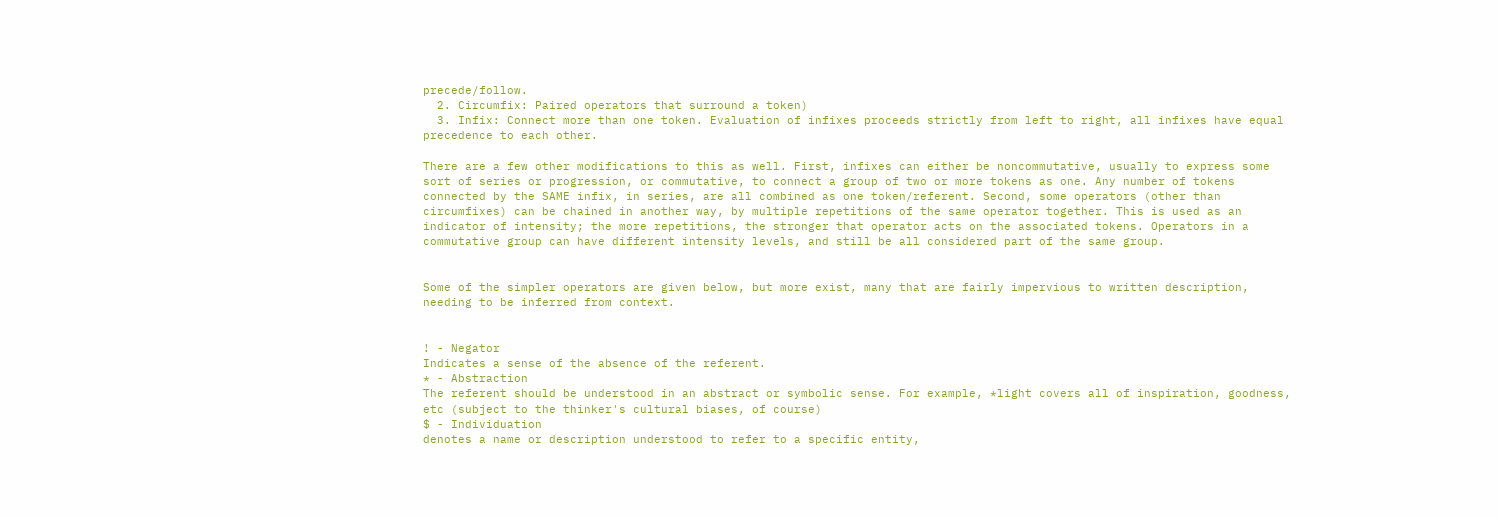precede/follow.
  2. Circumfix: Paired operators that surround a token)
  3. Infix: Connect more than one token. Evaluation of infixes proceeds strictly from left to right, all infixes have equal precedence to each other.

There are a few other modifications to this as well. First, infixes can either be noncommutative, usually to express some sort of series or progression, or commutative, to connect a group of two or more tokens as one. Any number of tokens connected by the SAME infix, in series, are all combined as one token/referent. Second, some operators (other than circumfixes) can be chained in another way, by multiple repetitions of the same operator together. This is used as an indicator of intensity; the more repetitions, the stronger that operator acts on the associated tokens. Operators in a commutative group can have different intensity levels, and still be all considered part of the same group.


Some of the simpler operators are given below, but more exist, many that are fairly impervious to written description, needing to be inferred from context.


! - Negator
Indicates a sense of the absence of the referent.
* - Abstraction
The referent should be understood in an abstract or symbolic sense. For example, *light covers all of inspiration, goodness, etc (subject to the thinker's cultural biases, of course)
$ - Individuation
denotes a name or description understood to refer to a specific entity,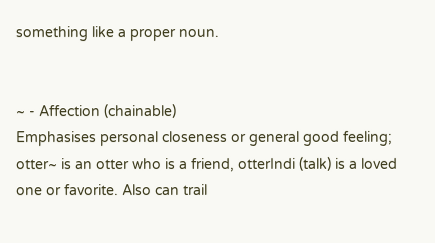something like a proper noun.


~ - Affection (chainable)
Emphasises personal closeness or general good feeling; otter~ is an otter who is a friend, otterIndi (talk) is a loved one or favorite. Also can trail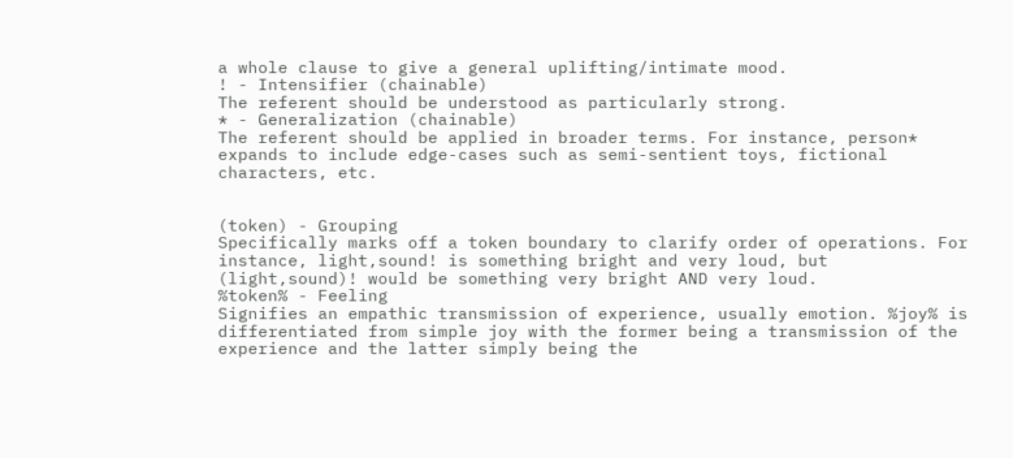a whole clause to give a general uplifting/intimate mood.
! - Intensifier (chainable)
The referent should be understood as particularly strong.
* - Generalization (chainable)
The referent should be applied in broader terms. For instance, person* expands to include edge-cases such as semi-sentient toys, fictional characters, etc.


(token) - Grouping
Specifically marks off a token boundary to clarify order of operations. For instance, light,sound! is something bright and very loud, but (light,sound)! would be something very bright AND very loud.
%token% - Feeling
Signifies an empathic transmission of experience, usually emotion. %joy% is differentiated from simple joy with the former being a transmission of the experience and the latter simply being the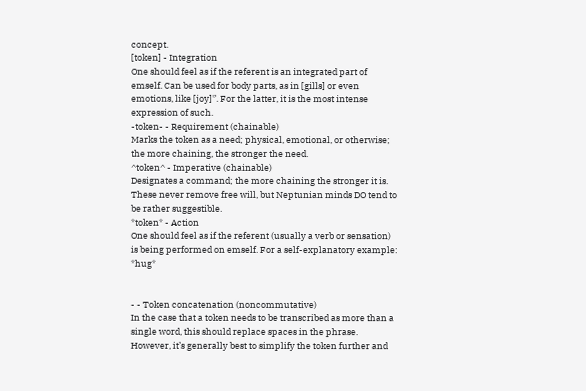concept.
[token] - Integration
One should feel as if the referent is an integrated part of emself. Can be used for body parts, as in [gills] or even emotions, like [joy]'’. For the latter, it is the most intense expression of such.
-token- - Requirement (chainable)
Marks the token as a need; physical, emotional, or otherwise; the more chaining, the stronger the need.
^token^ - Imperative (chainable)
Designates a command; the more chaining the stronger it is. These never remove free will, but Neptunian minds DO tend to be rather suggestible.
*token* - Action
One should feel as if the referent (usually a verb or sensation) is being performed on emself. For a self-explanatory example: *hug*


- - Token concatenation (noncommutative)
In the case that a token needs to be transcribed as more than a single word, this should replace spaces in the phrase. However, it’s generally best to simplify the token further and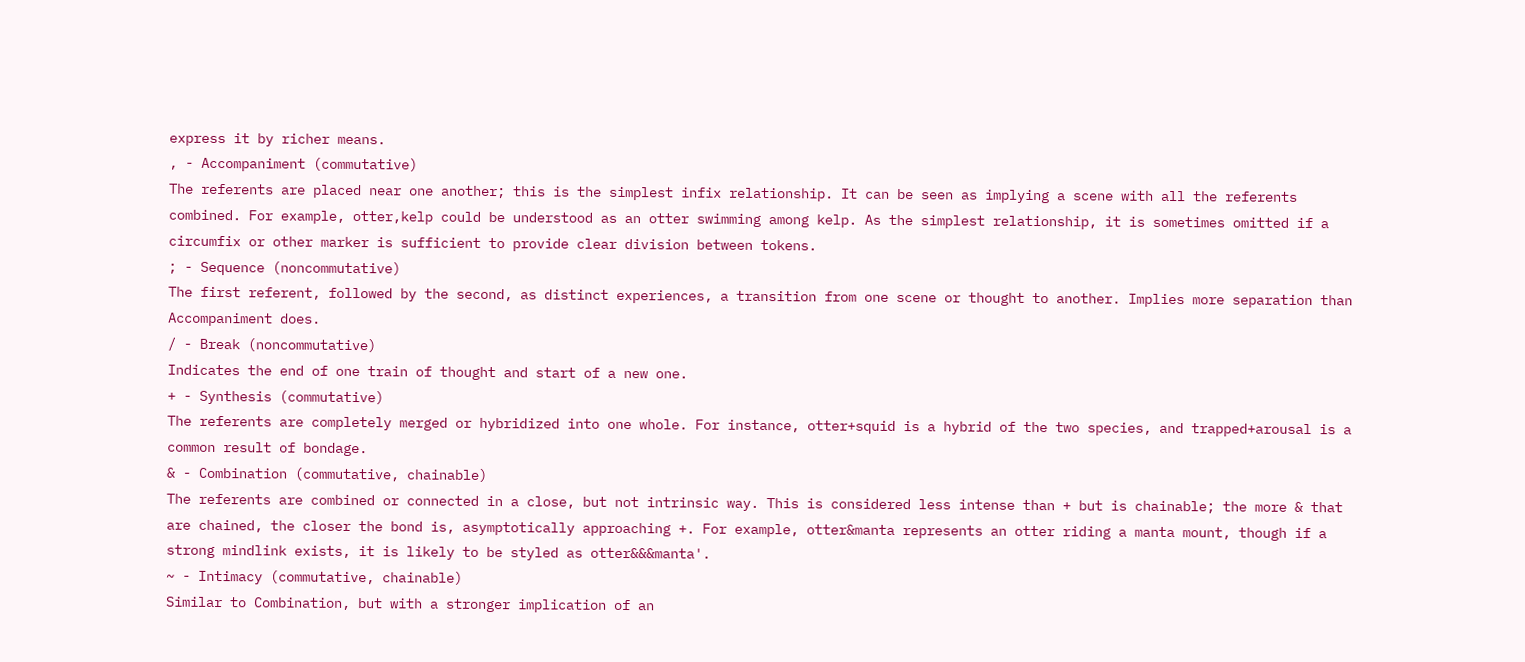express it by richer means.
, - Accompaniment (commutative)
The referents are placed near one another; this is the simplest infix relationship. It can be seen as implying a scene with all the referents combined. For example, otter,kelp could be understood as an otter swimming among kelp. As the simplest relationship, it is sometimes omitted if a circumfix or other marker is sufficient to provide clear division between tokens.
; - Sequence (noncommutative)
The first referent, followed by the second, as distinct experiences, a transition from one scene or thought to another. Implies more separation than Accompaniment does.
/ - Break (noncommutative)
Indicates the end of one train of thought and start of a new one.
+ - Synthesis (commutative)
The referents are completely merged or hybridized into one whole. For instance, otter+squid is a hybrid of the two species, and trapped+arousal is a common result of bondage.
& - Combination (commutative, chainable)
The referents are combined or connected in a close, but not intrinsic way. This is considered less intense than + but is chainable; the more & that are chained, the closer the bond is, asymptotically approaching +. For example, otter&manta represents an otter riding a manta mount, though if a strong mindlink exists, it is likely to be styled as otter&&&manta'.
~ - Intimacy (commutative, chainable)
Similar to Combination, but with a stronger implication of an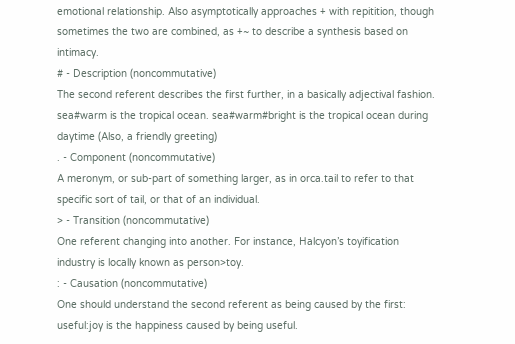emotional relationship. Also asymptotically approaches + with repitition, though sometimes the two are combined, as +~ to describe a synthesis based on intimacy.
# - Description (noncommutative)
The second referent describes the first further, in a basically adjectival fashion. sea#warm is the tropical ocean. sea#warm#bright is the tropical ocean during daytime (Also, a friendly greeting)
. - Component (noncommutative)
A meronym, or sub-part of something larger, as in orca.tail to refer to that specific sort of tail, or that of an individual.
> - Transition (noncommutative)
One referent changing into another. For instance, Halcyon’s toyification industry is locally known as person>toy.
: - Causation (noncommutative)
One should understand the second referent as being caused by the first: useful:joy is the happiness caused by being useful.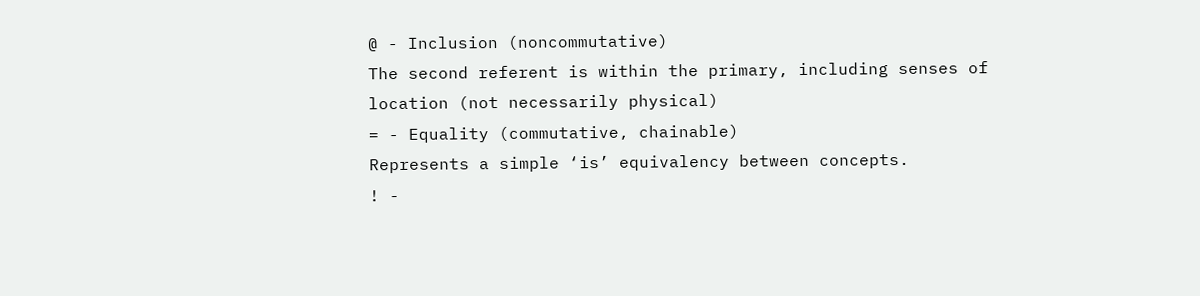@ - Inclusion (noncommutative)
The second referent is within the primary, including senses of location (not necessarily physical)
= - Equality (commutative, chainable)
Represents a simple ‘is’ equivalency between concepts.
! -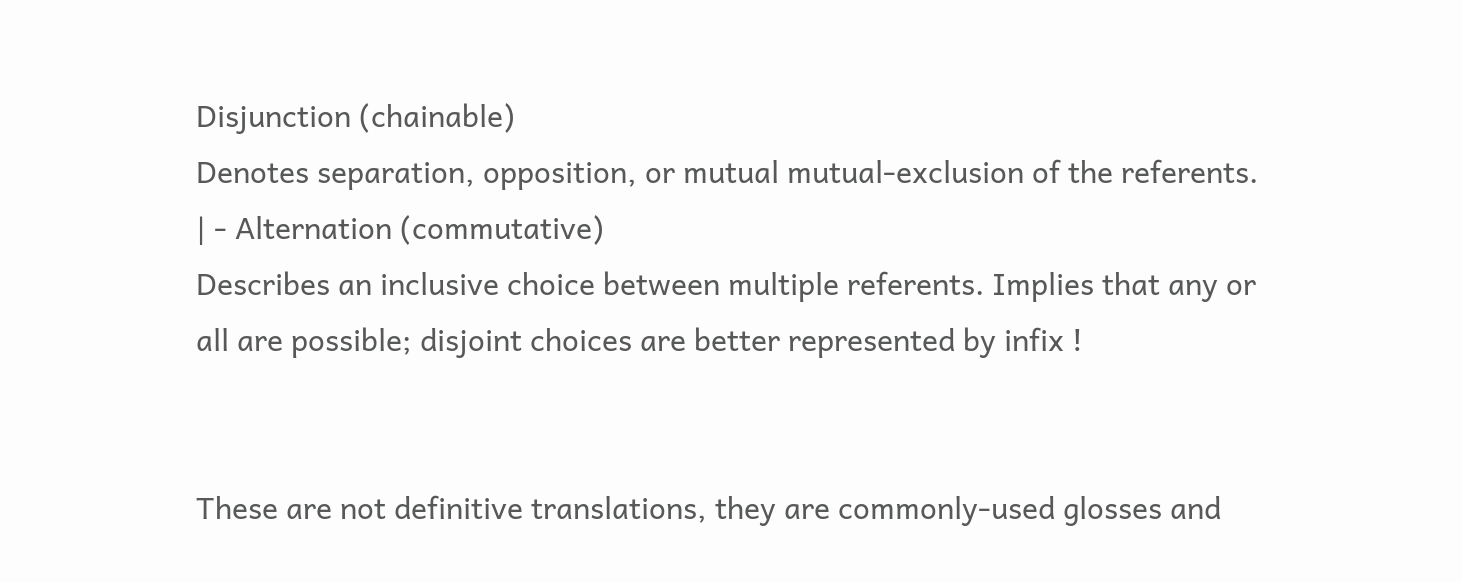Disjunction (chainable)
Denotes separation, opposition, or mutual mutual-exclusion of the referents.
| - Alternation (commutative)
Describes an inclusive choice between multiple referents. Implies that any or all are possible; disjoint choices are better represented by infix !


These are not definitive translations, they are commonly-used glosses and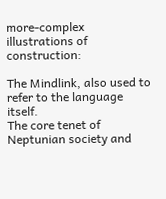more-complex illustrations of construction:

The Mindlink, also used to refer to the language itself.
The core tenet of Neptunian society and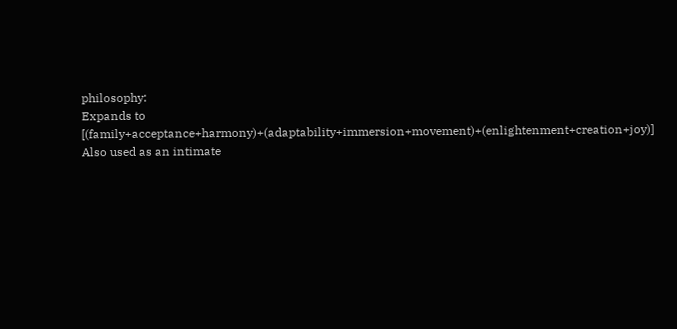philosophy:
Expands to [(family+acceptance+harmony)+(adaptability+immersion+movement)+(enlightenment+creation+joy)]
Also used as an intimate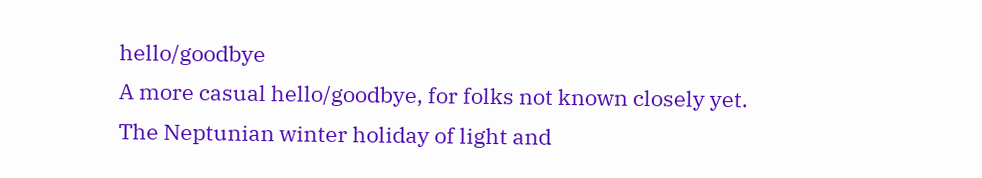hello/goodbye
A more casual hello/goodbye, for folks not known closely yet.
The Neptunian winter holiday of light and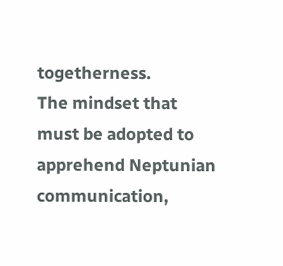togetherness.
The mindset that must be adopted to apprehend Neptunian communication,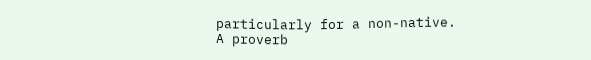particularly for a non-native.
A proverb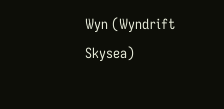Wyn (Wyndrift Skysea)